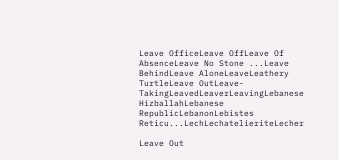Leave OfficeLeave OffLeave Of AbsenceLeave No Stone ...Leave BehindLeave AloneLeaveLeathery TurtleLeave OutLeave-TakingLeavedLeaverLeavingLebanese HizballahLebanese RepublicLebanonLebistes Reticu...LechLechatelieriteLecher

Leave Out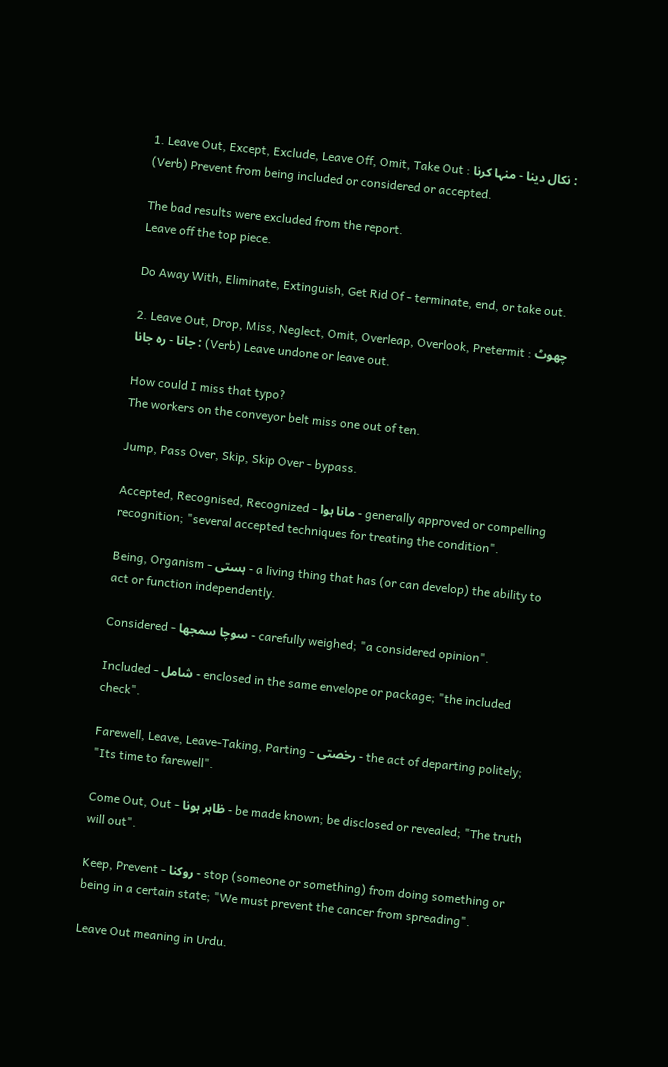1. Leave Out, Except, Exclude, Leave Off, Omit, Take Out : نکال دینا - منہا کرنا : (Verb) Prevent from being included or considered or accepted.

The bad results were excluded from the report.
Leave off the top piece.

Do Away With, Eliminate, Extinguish, Get Rid Of - terminate, end, or take out.

2. Leave Out, Drop, Miss, Neglect, Omit, Overleap, Overlook, Pretermit : چھوٹ جانا - رہ جانا : (Verb) Leave undone or leave out.

How could I miss that typo?
The workers on the conveyor belt miss one out of ten.

Jump, Pass Over, Skip, Skip Over - bypass.

Accepted, Recognised, Recognized - مانا ہوا - generally approved or compelling recognition; "several accepted techniques for treating the condition".

Being, Organism - ہستی - a living thing that has (or can develop) the ability to act or function independently.

Considered - سوچا سمجھا - carefully weighed; "a considered opinion".

Included - شامل - enclosed in the same envelope or package; "the included check".

Farewell, Leave, Leave-Taking, Parting - رخصتی - the act of departing politely; "Its time to farewell".

Come Out, Out - ظاہر ہونا - be made known; be disclosed or revealed; "The truth will out".

Keep, Prevent - روکنا - stop (someone or something) from doing something or being in a certain state; "We must prevent the cancer from spreading".

Leave Out meaning in Urdu.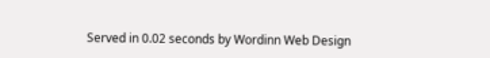Served in 0.02 seconds by Wordinn Web Design